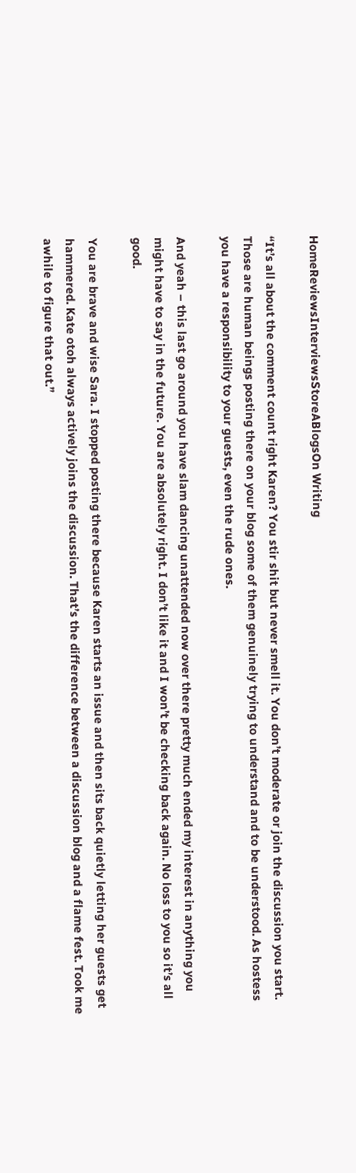HomeReviewsInterviewsStoreABlogsOn Writing

“It’s all about the comment count right Karen? You stir shit but never smell it. You don’t moderate or join the discussion you start. Those are human beings posting there on your blog some of them genuinely trying to understand and to be understood. As hostess you have a responsibility to your guests, even the rude ones.

And yeah – this last go around you have slam dancing unattended now over there pretty much ended my interest in anything you might have to say in the future. You are absolutely right. I don’t like it and I won’t be checking back again. No loss to you so it’s all good.

You are brave and wise Sara. I stopped posting there because Karen starts an issue and then sits back quietly letting her guests get hammered. Kate otoh always actively joins the discussion. That’s the difference between a discussion blog and a flame fest. Took me awhile to figure that out.”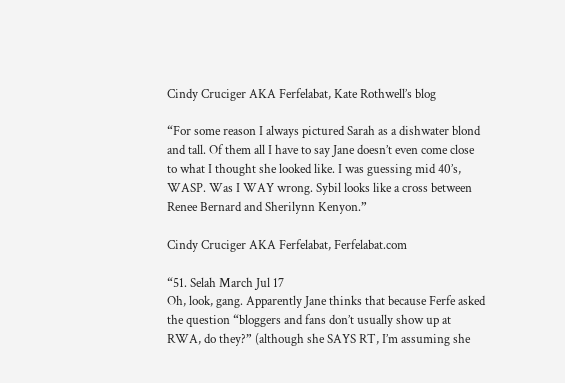Cindy Cruciger AKA Ferfelabat, Kate Rothwell’s blog

“For some reason I always pictured Sarah as a dishwater blond and tall. Of them all I have to say Jane doesn’t even come close to what I thought she looked like. I was guessing mid 40’s, WASP. Was I WAY wrong. Sybil looks like a cross between Renee Bernard and Sherilynn Kenyon.”

Cindy Cruciger AKA Ferfelabat, Ferfelabat.com

“51. Selah March Jul 17
Oh, look, gang. Apparently Jane thinks that because Ferfe asked the question “bloggers and fans don’t usually show up at RWA, do they?” (although she SAYS RT, I’m assuming she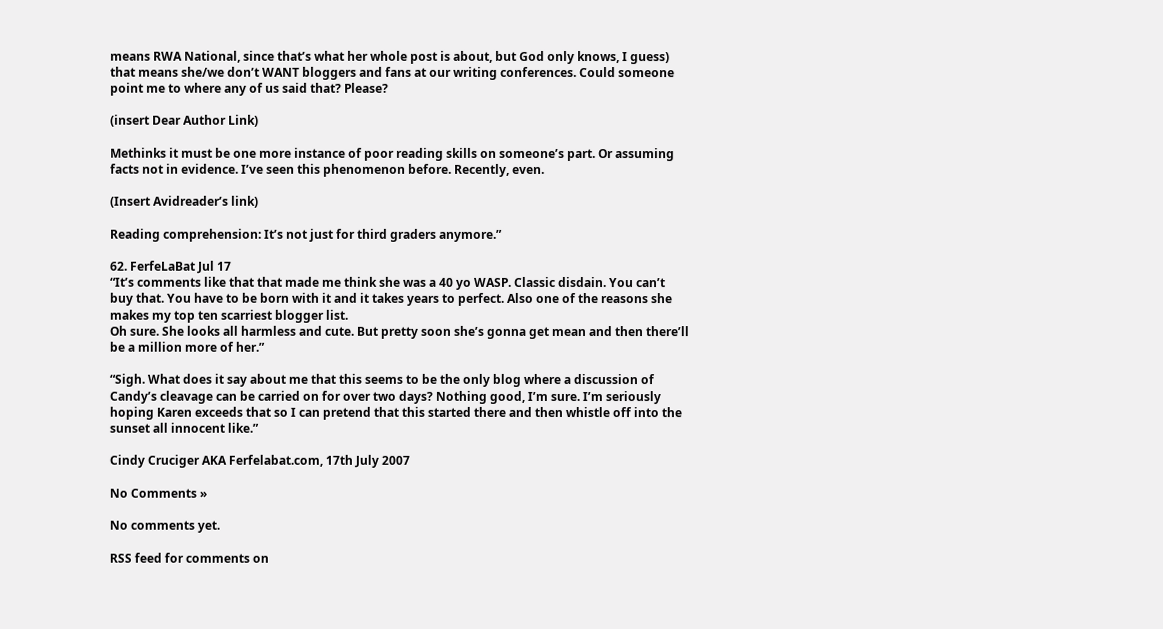means RWA National, since that’s what her whole post is about, but God only knows, I guess) that means she/we don’t WANT bloggers and fans at our writing conferences. Could someone point me to where any of us said that? Please?

(insert Dear Author Link)

Methinks it must be one more instance of poor reading skills on someone’s part. Or assuming facts not in evidence. I’ve seen this phenomenon before. Recently, even.

(Insert Avidreader’s link)

Reading comprehension: It’s not just for third graders anymore.”

62. FerfeLaBat Jul 17
“It’s comments like that that made me think she was a 40 yo WASP. Classic disdain. You can’t buy that. You have to be born with it and it takes years to perfect. Also one of the reasons she makes my top ten scarriest blogger list.
Oh sure. She looks all harmless and cute. But pretty soon she’s gonna get mean and then there’ll be a million more of her.”

“Sigh. What does it say about me that this seems to be the only blog where a discussion of Candy’s cleavage can be carried on for over two days? Nothing good, I’m sure. I’m seriously hoping Karen exceeds that so I can pretend that this started there and then whistle off into the sunset all innocent like.”

Cindy Cruciger AKA Ferfelabat.com, 17th July 2007

No Comments »

No comments yet.

RSS feed for comments on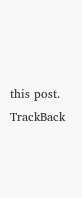this post. TrackBack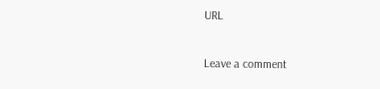URL

Leave a comment